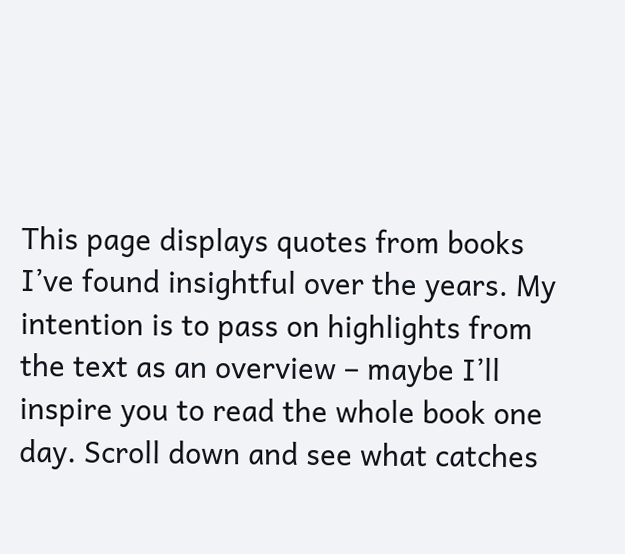This page displays quotes from books I’ve found insightful over the years. My intention is to pass on highlights from the text as an overview – maybe I’ll inspire you to read the whole book one day. Scroll down and see what catches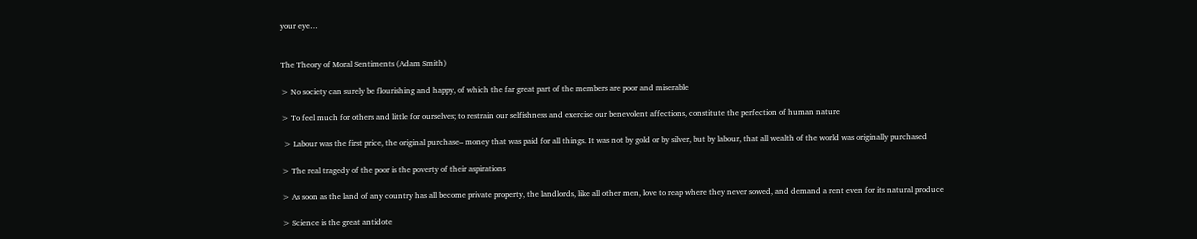your eye…


The Theory of Moral Sentiments (Adam Smith)

> No society can surely be flourishing and happy, of which the far great part of the members are poor and miserable

> To feel much for others and little for ourselves; to restrain our selfishness and exercise our benevolent affections, constitute the perfection of human nature

 > Labour was the first price, the original purchase– money that was paid for all things. It was not by gold or by silver, but by labour, that all wealth of the world was originally purchased

> The real tragedy of the poor is the poverty of their aspirations

> As soon as the land of any country has all become private property, the landlords, like all other men, love to reap where they never sowed, and demand a rent even for its natural produce

> Science is the great antidote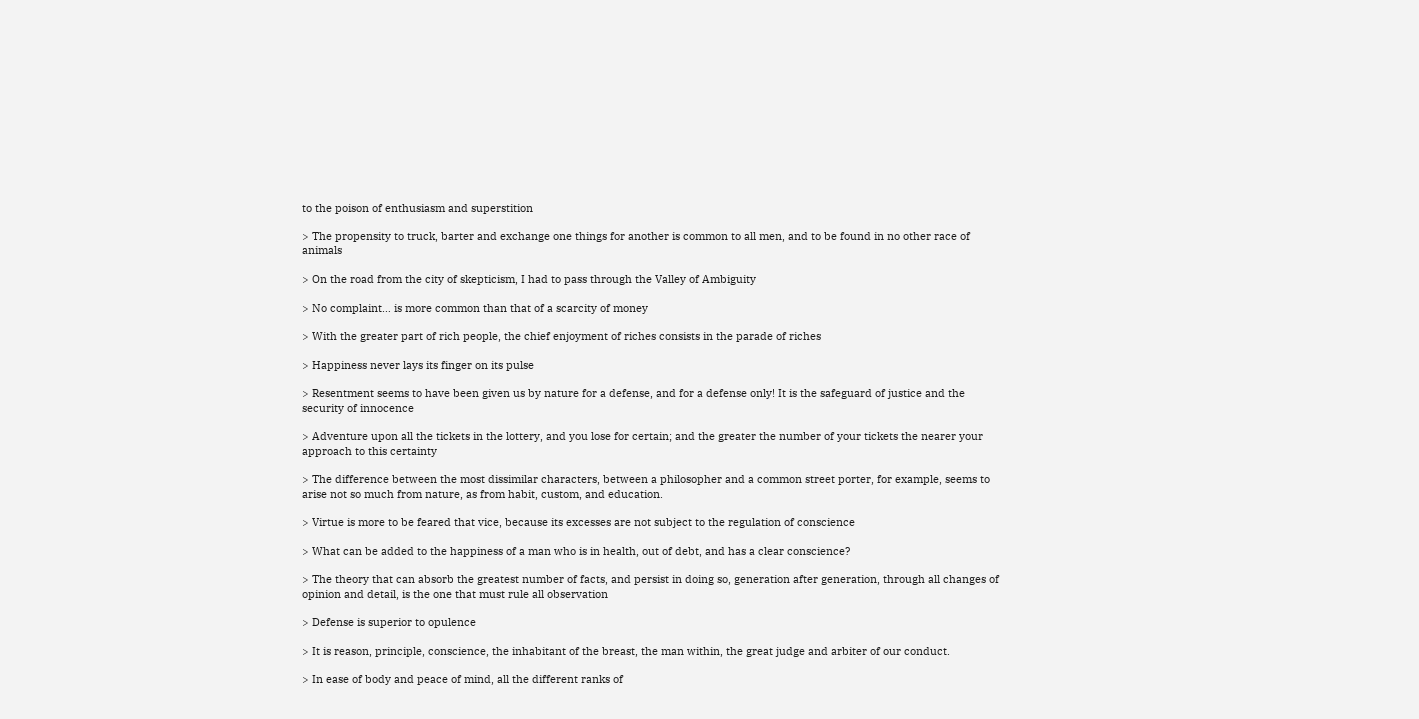to the poison of enthusiasm and superstition

> The propensity to truck, barter and exchange one things for another is common to all men, and to be found in no other race of animals

> On the road from the city of skepticism, I had to pass through the Valley of Ambiguity

> No complaint… is more common than that of a scarcity of money

> With the greater part of rich people, the chief enjoyment of riches consists in the parade of riches

> Happiness never lays its finger on its pulse

> Resentment seems to have been given us by nature for a defense, and for a defense only! It is the safeguard of justice and the security of innocence

> Adventure upon all the tickets in the lottery, and you lose for certain; and the greater the number of your tickets the nearer your approach to this certainty

> The difference between the most dissimilar characters, between a philosopher and a common street porter, for example, seems to arise not so much from nature, as from habit, custom, and education.

> Virtue is more to be feared that vice, because its excesses are not subject to the regulation of conscience

> What can be added to the happiness of a man who is in health, out of debt, and has a clear conscience?

> The theory that can absorb the greatest number of facts, and persist in doing so, generation after generation, through all changes of opinion and detail, is the one that must rule all observation

> Defense is superior to opulence

> It is reason, principle, conscience, the inhabitant of the breast, the man within, the great judge and arbiter of our conduct.

> In ease of body and peace of mind, all the different ranks of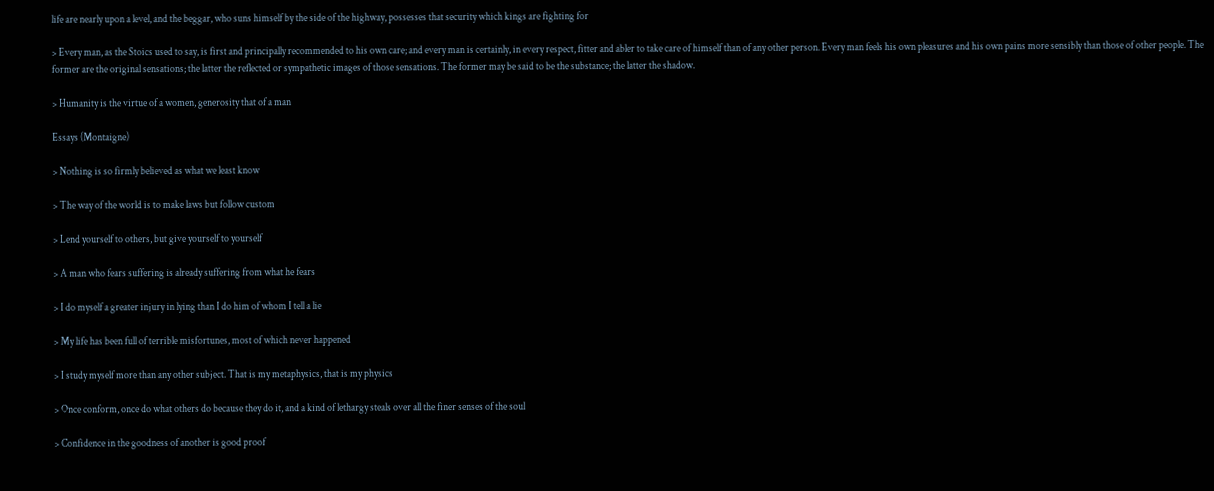life are nearly upon a level, and the beggar, who suns himself by the side of the highway, possesses that security which kings are fighting for

> Every man, as the Stoics used to say, is first and principally recommended to his own care; and every man is certainly, in every respect, fitter and abler to take care of himself than of any other person. Every man feels his own pleasures and his own pains more sensibly than those of other people. The former are the original sensations; the latter the reflected or sympathetic images of those sensations. The former may be said to be the substance; the latter the shadow.

> Humanity is the virtue of a women, generosity that of a man

Essays (Montaigne)

> Nothing is so firmly believed as what we least know

> The way of the world is to make laws but follow custom

> Lend yourself to others, but give yourself to yourself

> A man who fears suffering is already suffering from what he fears

> I do myself a greater injury in lying than I do him of whom I tell a lie

> My life has been full of terrible misfortunes, most of which never happened

> I study myself more than any other subject. That is my metaphysics, that is my physics

> Once conform, once do what others do because they do it, and a kind of lethargy steals over all the finer senses of the soul

> Confidence in the goodness of another is good proof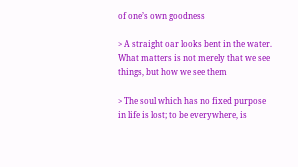of one’s own goodness

> A straight oar looks bent in the water. What matters is not merely that we see things, but how we see them

> The soul which has no fixed purpose in life is lost; to be everywhere, is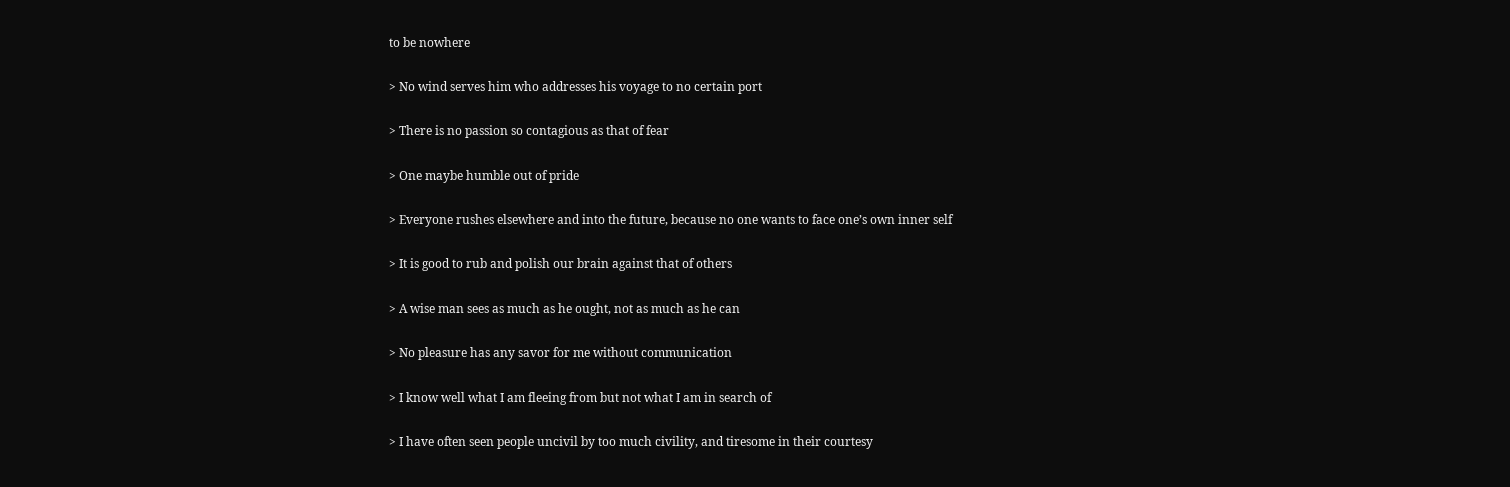to be nowhere

> No wind serves him who addresses his voyage to no certain port

> There is no passion so contagious as that of fear

> One maybe humble out of pride

> Everyone rushes elsewhere and into the future, because no one wants to face one’s own inner self

> It is good to rub and polish our brain against that of others

> A wise man sees as much as he ought, not as much as he can

> No pleasure has any savor for me without communication

> I know well what I am fleeing from but not what I am in search of

> I have often seen people uncivil by too much civility, and tiresome in their courtesy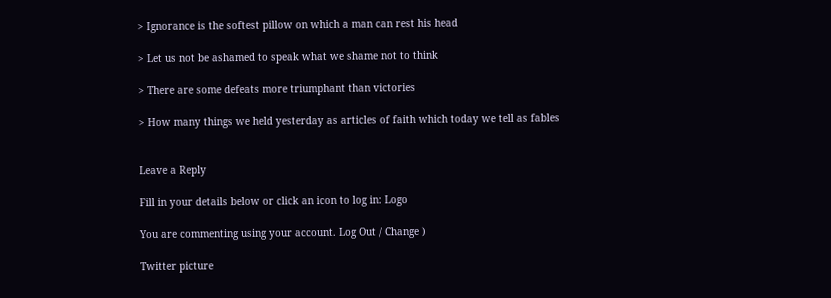> Ignorance is the softest pillow on which a man can rest his head

> Let us not be ashamed to speak what we shame not to think

> There are some defeats more triumphant than victories

> How many things we held yesterday as articles of faith which today we tell as fables


Leave a Reply

Fill in your details below or click an icon to log in: Logo

You are commenting using your account. Log Out / Change )

Twitter picture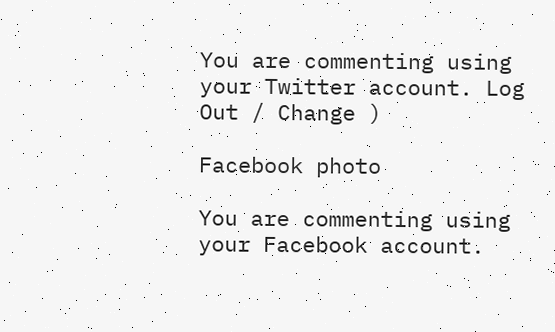You are commenting using your Twitter account. Log Out / Change )

Facebook photo

You are commenting using your Facebook account.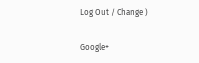Log Out / Change )

Google+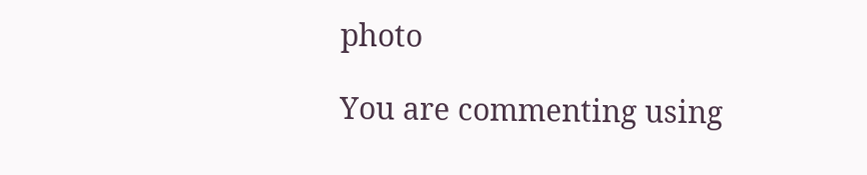photo

You are commenting using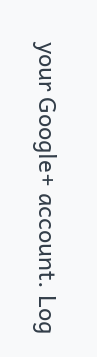your Google+ account. Log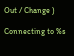Out / Change )

Connecting to %s